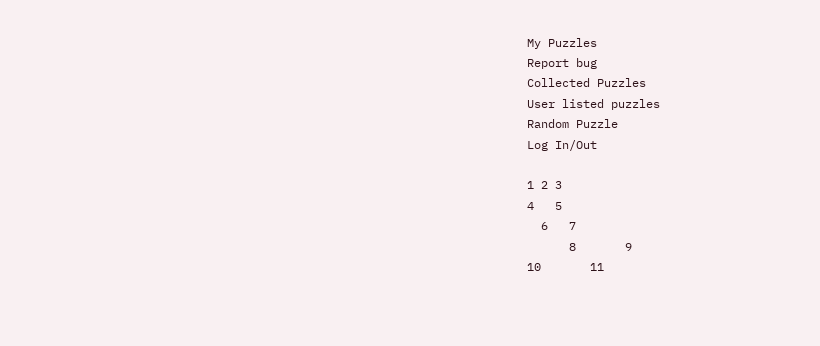My Puzzles
Report bug
Collected Puzzles
User listed puzzles
Random Puzzle
Log In/Out

1 2 3
4   5
  6   7
      8       9
10       11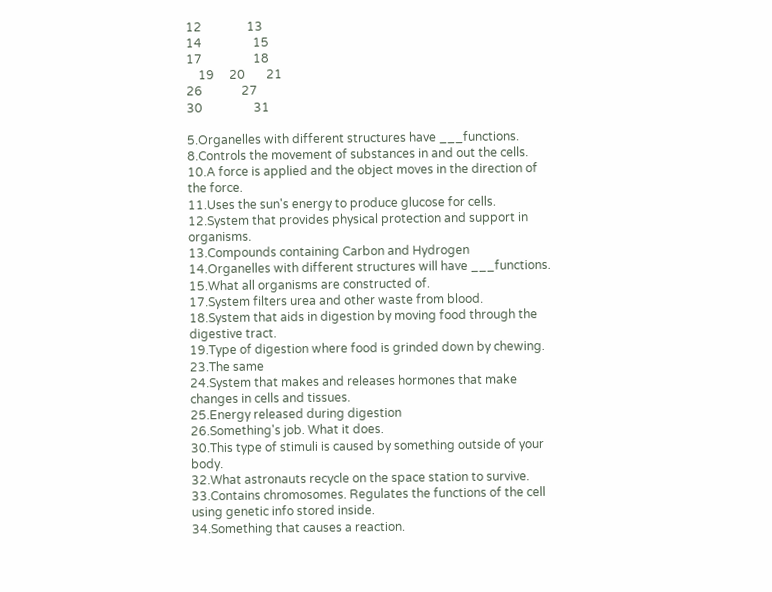12               13
14                 15
17                 18
    19     20       21
26             27
30                 31

5.Organelles with different structures have ___functions.
8.Controls the movement of substances in and out the cells.
10.A force is applied and the object moves in the direction of the force.
11.Uses the sun's energy to produce glucose for cells.
12.System that provides physical protection and support in organisms.
13.Compounds containing Carbon and Hydrogen
14.Organelles with different structures will have ___functions.
15.What all organisms are constructed of.
17.System filters urea and other waste from blood.
18.System that aids in digestion by moving food through the digestive tract.
19.Type of digestion where food is grinded down by chewing.
23.The same
24.System that makes and releases hormones that make changes in cells and tissues.
25.Energy released during digestion
26.Something's job. What it does.
30.This type of stimuli is caused by something outside of your body.
32.What astronauts recycle on the space station to survive.
33.Contains chromosomes. Regulates the functions of the cell using genetic info stored inside.
34.Something that causes a reaction.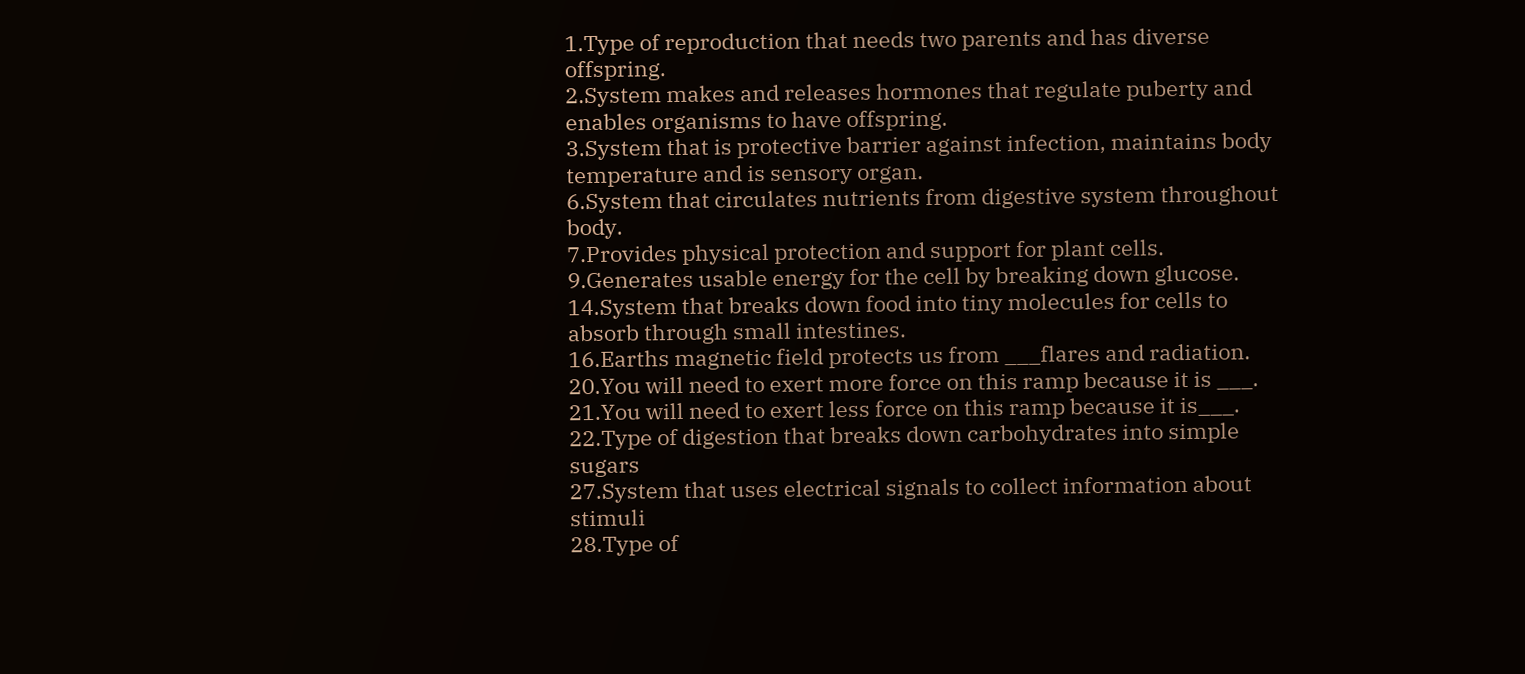1.Type of reproduction that needs two parents and has diverse offspring.
2.System makes and releases hormones that regulate puberty and enables organisms to have offspring.
3.System that is protective barrier against infection, maintains body temperature and is sensory organ.
6.System that circulates nutrients from digestive system throughout body.
7.Provides physical protection and support for plant cells.
9.Generates usable energy for the cell by breaking down glucose.
14.System that breaks down food into tiny molecules for cells to absorb through small intestines.
16.Earths magnetic field protects us from ___flares and radiation.
20.You will need to exert more force on this ramp because it is ___.
21.You will need to exert less force on this ramp because it is___.
22.Type of digestion that breaks down carbohydrates into simple sugars
27.System that uses electrical signals to collect information about stimuli
28.Type of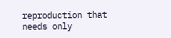reproduction that needs only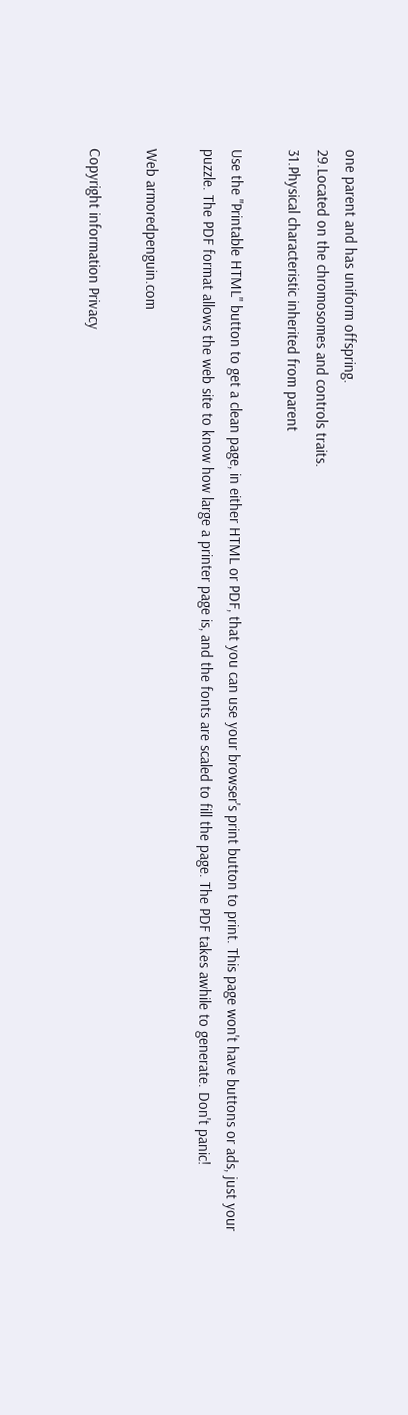one parent and has uniform offspring.
29.Located on the chromosomes and controls traits.
31.Physical characteristic inherited from parent

Use the "Printable HTML" button to get a clean page, in either HTML or PDF, that you can use your browser's print button to print. This page won't have buttons or ads, just your puzzle. The PDF format allows the web site to know how large a printer page is, and the fonts are scaled to fill the page. The PDF takes awhile to generate. Don't panic!

Web armoredpenguin.com

Copyright information Privacy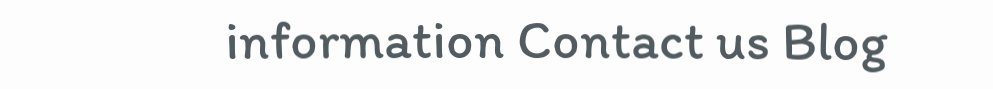information Contact us Blog